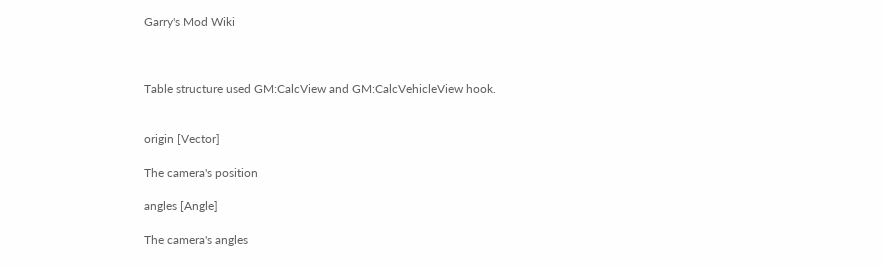Garry's Mod Wiki



Table structure used GM:CalcView and GM:CalcVehicleView hook.


origin [Vector]

The camera's position

angles [Angle]

The camera's angles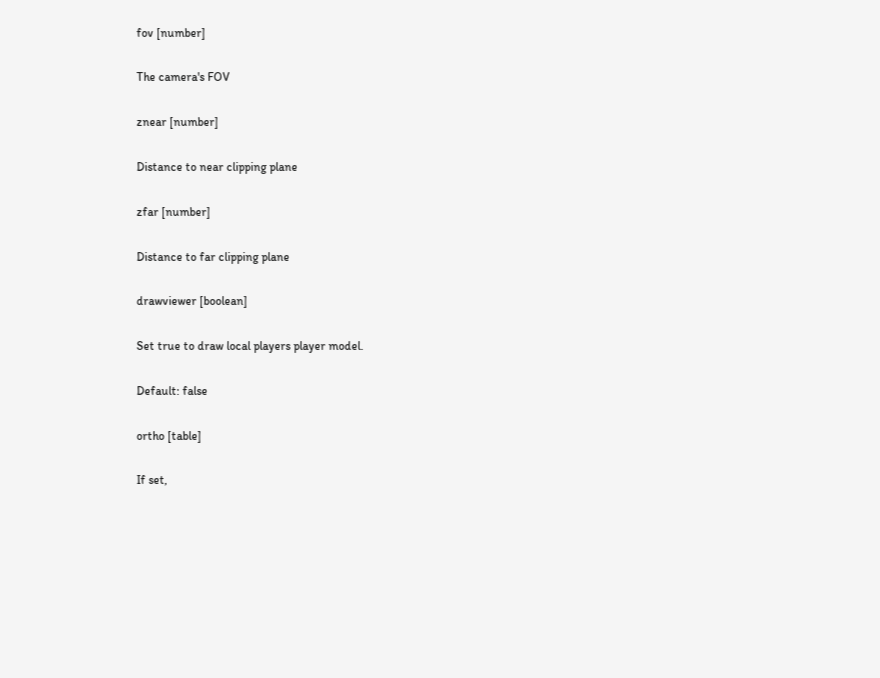fov [number]

The camera's FOV

znear [number]

Distance to near clipping plane

zfar [number]

Distance to far clipping plane

drawviewer [boolean]

Set true to draw local players player model.

Default: false

ortho [table]

If set,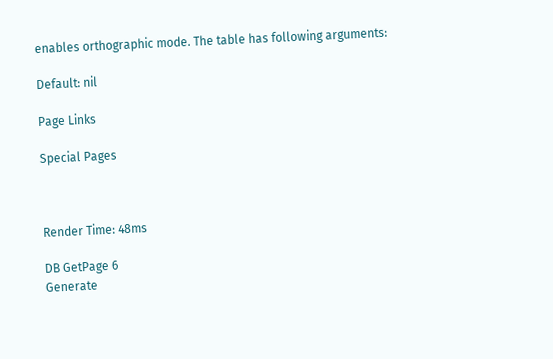enables orthographic mode. The table has following arguments:

Default: nil

Page Links

Special Pages



Render Time: 48ms

DB GetPage 6
Generate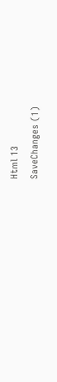Html 13
SaveChanges (1)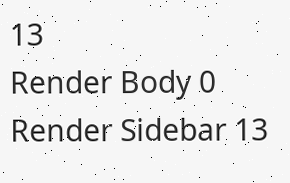13
Render Body 0
Render Sidebar 13